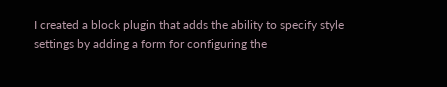I created a block plugin that adds the ability to specify style settings by adding a form for configuring the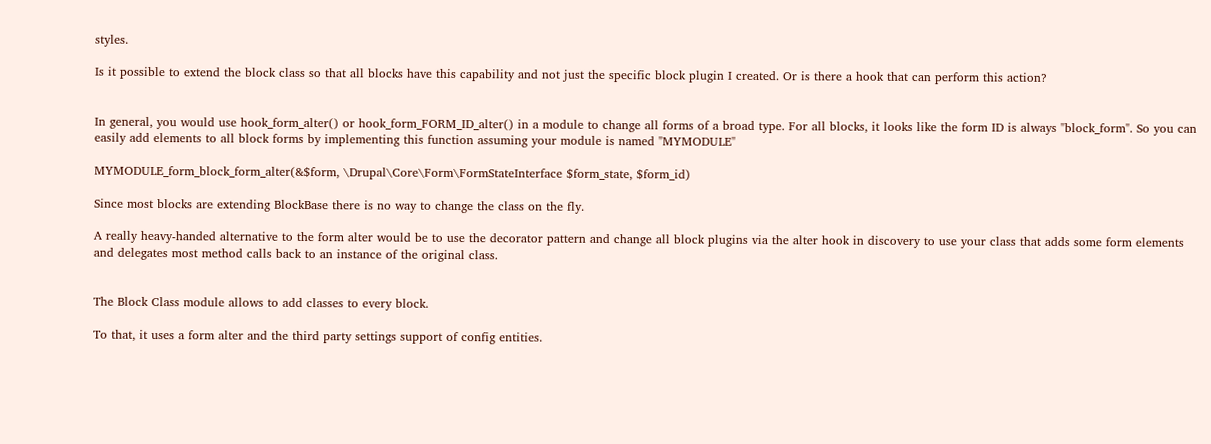styles.

Is it possible to extend the block class so that all blocks have this capability and not just the specific block plugin I created. Or is there a hook that can perform this action?


In general, you would use hook_form_alter() or hook_form_FORM_ID_alter() in a module to change all forms of a broad type. For all blocks, it looks like the form ID is always "block_form". So you can easily add elements to all block forms by implementing this function assuming your module is named "MYMODULE"

MYMODULE_form_block_form_alter(&$form, \Drupal\Core\Form\FormStateInterface $form_state, $form_id)

Since most blocks are extending BlockBase there is no way to change the class on the fly.

A really heavy-handed alternative to the form alter would be to use the decorator pattern and change all block plugins via the alter hook in discovery to use your class that adds some form elements and delegates most method calls back to an instance of the original class.


The Block Class module allows to add classes to every block.

To that, it uses a form alter and the third party settings support of config entities.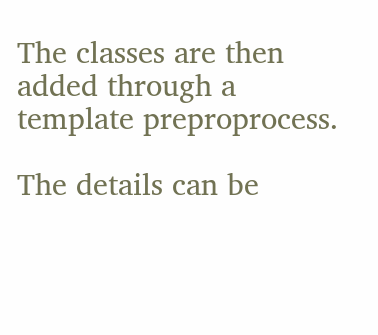The classes are then added through a template preproprocess.

The details can be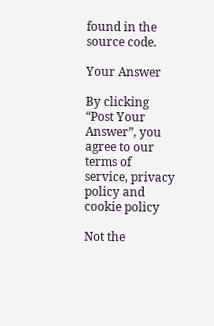found in the source code.

Your Answer

By clicking “Post Your Answer”, you agree to our terms of service, privacy policy and cookie policy

Not the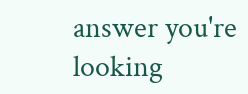answer you're looking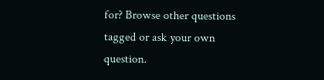for? Browse other questions tagged or ask your own question.